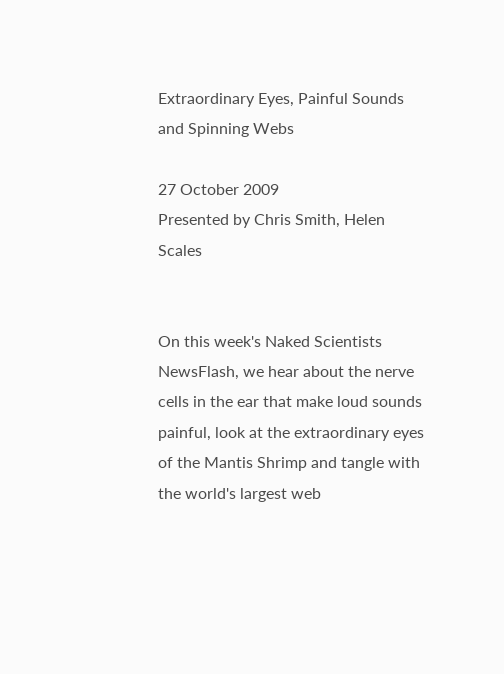Extraordinary Eyes, Painful Sounds and Spinning Webs

27 October 2009
Presented by Chris Smith, Helen Scales


On this week's Naked Scientists NewsFlash, we hear about the nerve cells in the ear that make loud sounds painful, look at the extraordinary eyes of the Mantis Shrimp and tangle with the world's largest web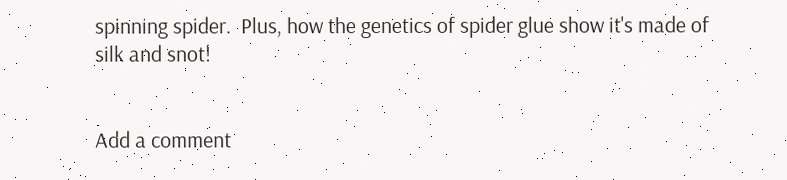spinning spider.  Plus, how the genetics of spider glue show it's made of silk and snot!


Add a comment